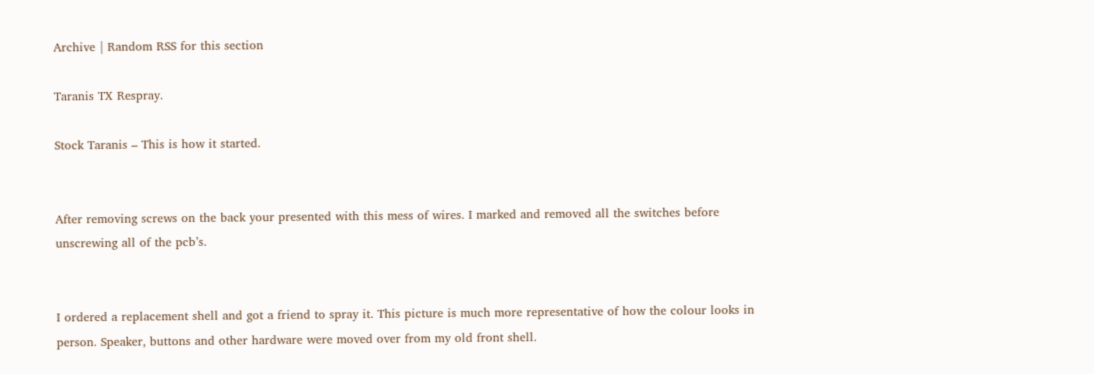Archive | Random RSS for this section

Taranis TX Respray.

Stock Taranis – This is how it started.


After removing screws on the back your presented with this mess of wires. I marked and removed all the switches before unscrewing all of the pcb’s.


I ordered a replacement shell and got a friend to spray it. This picture is much more representative of how the colour looks in person. Speaker, buttons and other hardware were moved over from my old front shell.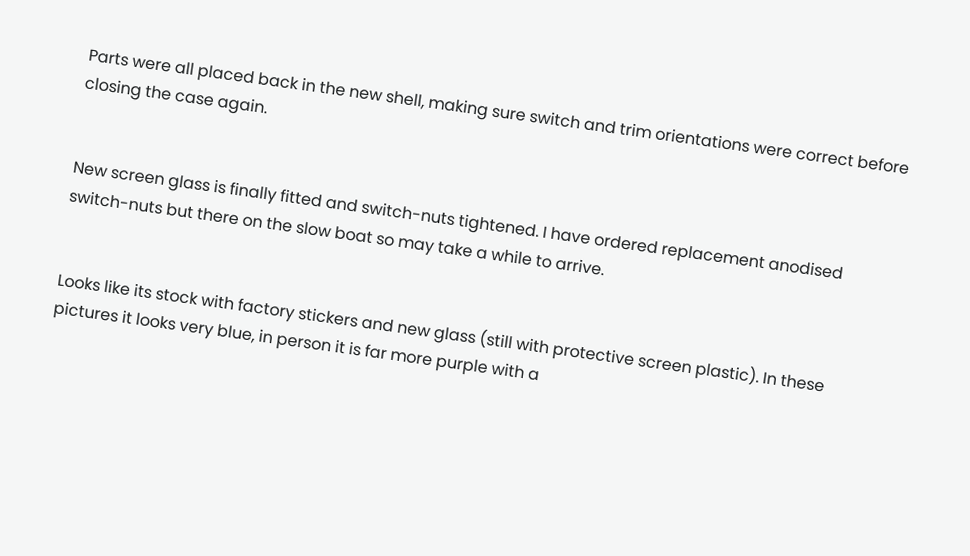Parts were all placed back in the new shell, making sure switch and trim orientations were correct before closing the case again.


New screen glass is finally fitted and switch-nuts tightened. I have ordered replacement anodised switch-nuts but there on the slow boat so may take a while to arrive.


Looks like its stock with factory stickers and new glass (still with protective screen plastic). In these pictures it looks very blue, in person it is far more purple with a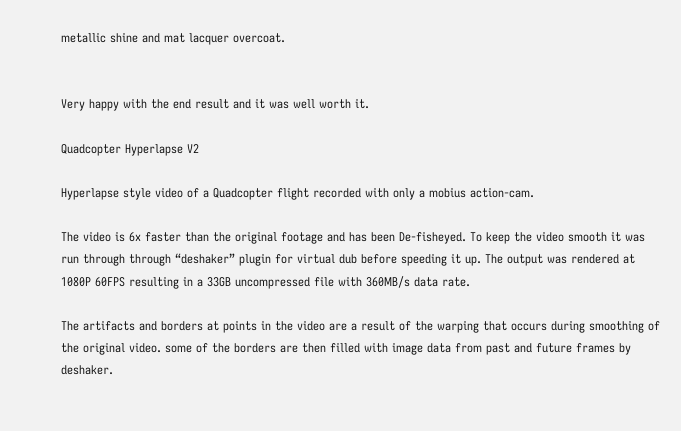metallic shine and mat lacquer overcoat.


Very happy with the end result and it was well worth it.

Quadcopter Hyperlapse V2

Hyperlapse style video of a Quadcopter flight recorded with only a mobius action-cam.

The video is 6x faster than the original footage and has been De-fisheyed. To keep the video smooth it was run through through “deshaker” plugin for virtual dub before speeding it up. The output was rendered at 1080P 60FPS resulting in a 33GB uncompressed file with 360MB/s data rate.

The artifacts and borders at points in the video are a result of the warping that occurs during smoothing of the original video. some of the borders are then filled with image data from past and future frames by deshaker.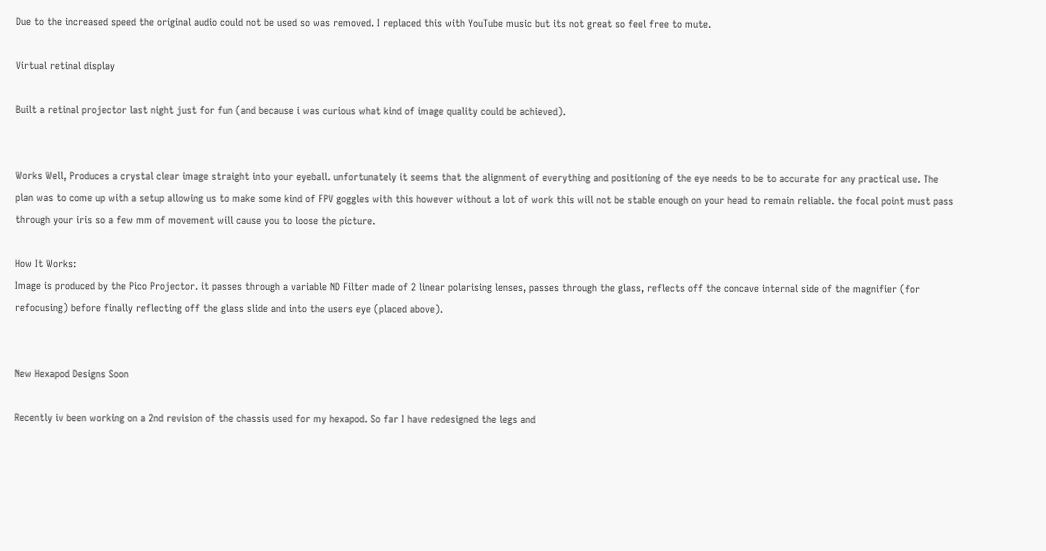Due to the increased speed the original audio could not be used so was removed. I replaced this with YouTube music but its not great so feel free to mute.

Virtual retinal display

Built a retinal projector last night just for fun (and because i was curious what kind of image quality could be achieved).


Works Well, Produces a crystal clear image straight into your eyeball. unfortunately it seems that the alignment of everything and positioning of the eye needs to be to accurate for any practical use. The plan was to come up with a setup allowing us to make some kind of FPV goggles with this however without a lot of work this will not be stable enough on your head to remain reliable. the focal point must pass through your iris so a few mm of movement will cause you to loose the picture.

How It Works:
Image is produced by the Pico Projector. it passes through a variable ND Filter made of 2 linear polarising lenses, passes through the glass, reflects off the concave internal side of the magnifier (for refocusing) before finally reflecting off the glass slide and into the users eye (placed above).


New Hexapod Designs Soon

Recently iv been working on a 2nd revision of the chassis used for my hexapod. So far I have redesigned the legs and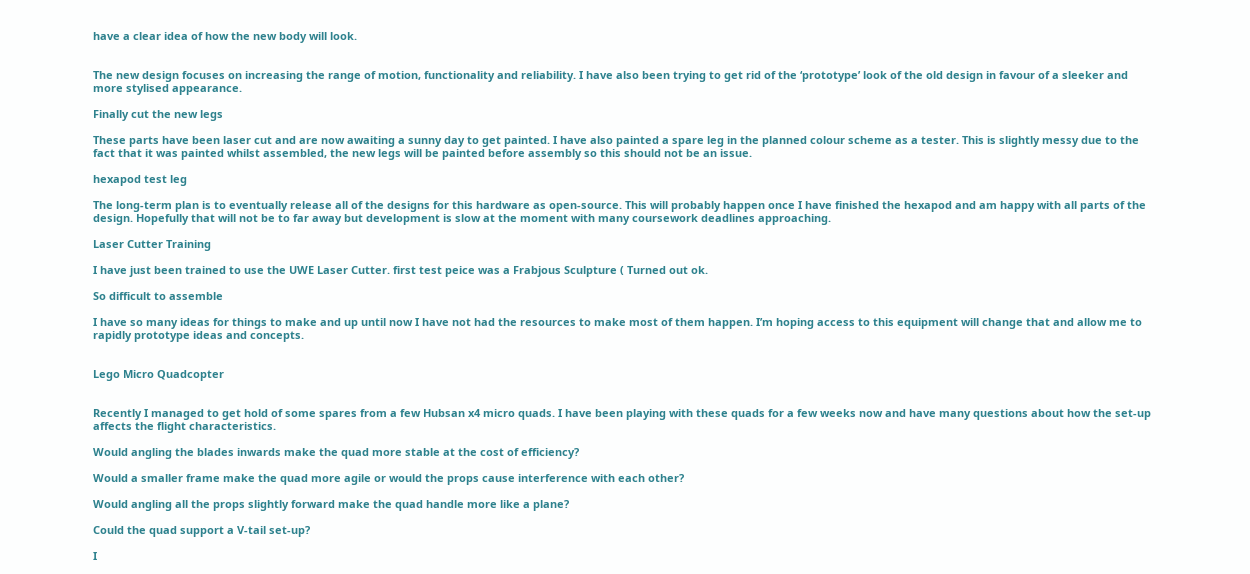have a clear idea of how the new body will look.


The new design focuses on increasing the range of motion, functionality and reliability. I have also been trying to get rid of the ‘prototype’ look of the old design in favour of a sleeker and more stylised appearance.

Finally cut the new legs

These parts have been laser cut and are now awaiting a sunny day to get painted. I have also painted a spare leg in the planned colour scheme as a tester. This is slightly messy due to the fact that it was painted whilst assembled, the new legs will be painted before assembly so this should not be an issue.

hexapod test leg

The long-term plan is to eventually release all of the designs for this hardware as open-source. This will probably happen once I have finished the hexapod and am happy with all parts of the design. Hopefully that will not be to far away but development is slow at the moment with many coursework deadlines approaching.

Laser Cutter Training

I have just been trained to use the UWE Laser Cutter. first test peice was a Frabjous Sculpture ( Turned out ok.

So difficult to assemble

I have so many ideas for things to make and up until now I have not had the resources to make most of them happen. I’m hoping access to this equipment will change that and allow me to rapidly prototype ideas and concepts.


Lego Micro Quadcopter


Recently I managed to get hold of some spares from a few Hubsan x4 micro quads. I have been playing with these quads for a few weeks now and have many questions about how the set-up affects the flight characteristics.

Would angling the blades inwards make the quad more stable at the cost of efficiency?

Would a smaller frame make the quad more agile or would the props cause interference with each other?

Would angling all the props slightly forward make the quad handle more like a plane?

Could the quad support a V-tail set-up?

I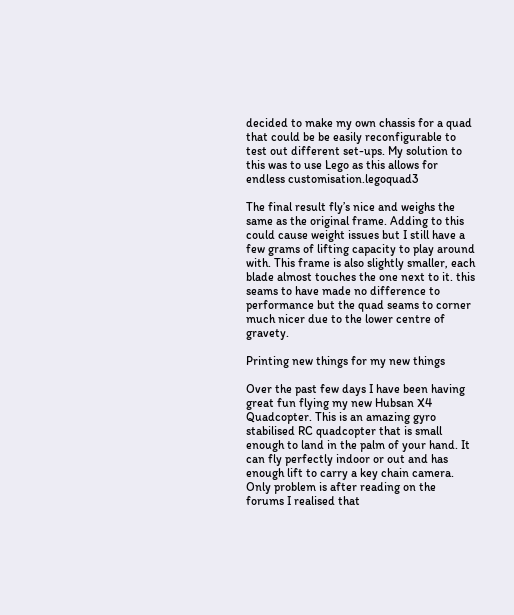decided to make my own chassis for a quad that could be be easily reconfigurable to test out different set-ups. My solution to this was to use Lego as this allows for endless customisation.legoquad3

The final result fly’s nice and weighs the same as the original frame. Adding to this could cause weight issues but I still have a few grams of lifting capacity to play around with. This frame is also slightly smaller, each blade almost touches the one next to it. this seams to have made no difference to performance but the quad seams to corner much nicer due to the lower centre of gravety.

Printing new things for my new things

Over the past few days I have been having great fun flying my new Hubsan X4 Quadcopter. This is an amazing gyro stabilised RC quadcopter that is small enough to land in the palm of your hand. It can fly perfectly indoor or out and has enough lift to carry a key chain camera. Only problem is after reading on the forums I realised that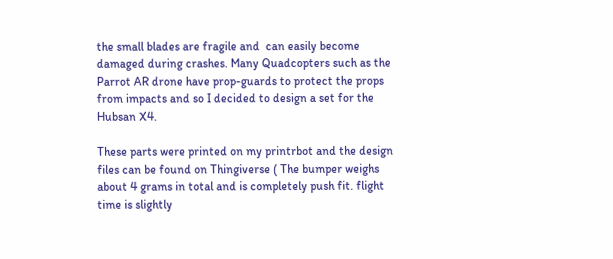the small blades are fragile and  can easily become damaged during crashes. Many Quadcopters such as the Parrot AR drone have prop-guards to protect the props from impacts and so I decided to design a set for the Hubsan X4.

These parts were printed on my printrbot and the design files can be found on Thingiverse ( The bumper weighs about 4 grams in total and is completely push fit. flight time is slightly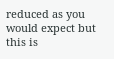reduced as you would expect but this is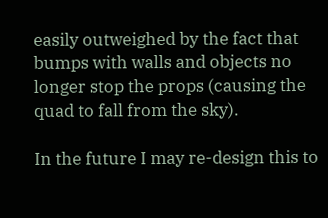easily outweighed by the fact that bumps with walls and objects no longer stop the props (causing the quad to fall from the sky).

In the future I may re-design this to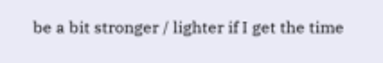be a bit stronger / lighter if I get the time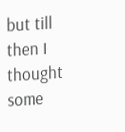but till then I thought some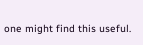one might find this useful.